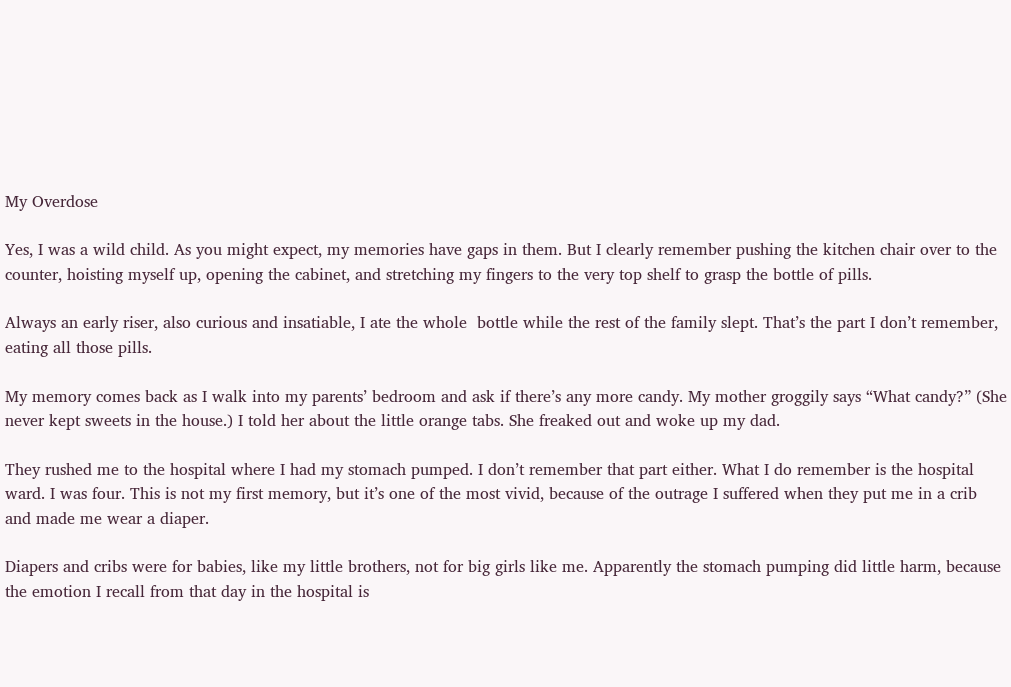My Overdose

Yes, I was a wild child. As you might expect, my memories have gaps in them. But I clearly remember pushing the kitchen chair over to the counter, hoisting myself up, opening the cabinet, and stretching my fingers to the very top shelf to grasp the bottle of pills.

Always an early riser, also curious and insatiable, I ate the whole  bottle while the rest of the family slept. That’s the part I don’t remember, eating all those pills.

My memory comes back as I walk into my parents’ bedroom and ask if there’s any more candy. My mother groggily says “What candy?” (She never kept sweets in the house.) I told her about the little orange tabs. She freaked out and woke up my dad.

They rushed me to the hospital where I had my stomach pumped. I don’t remember that part either. What I do remember is the hospital ward. I was four. This is not my first memory, but it’s one of the most vivid, because of the outrage I suffered when they put me in a crib and made me wear a diaper.

Diapers and cribs were for babies, like my little brothers, not for big girls like me. Apparently the stomach pumping did little harm, because the emotion I recall from that day in the hospital is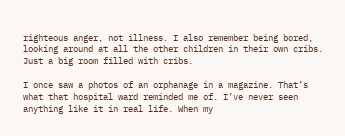righteous anger, not illness. I also remember being bored, looking around at all the other children in their own cribs. Just a big room filled with cribs.

I once saw a photos of an orphanage in a magazine. That’s what that hospital ward reminded me of. I’ve never seen anything like it in real life. When my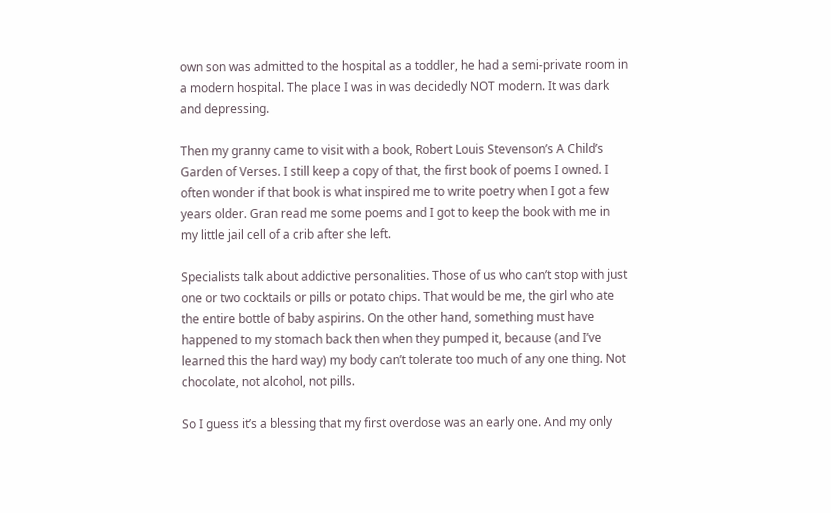own son was admitted to the hospital as a toddler, he had a semi-private room in a modern hospital. The place I was in was decidedly NOT modern. It was dark and depressing.

Then my granny came to visit with a book, Robert Louis Stevenson’s A Child’s Garden of Verses. I still keep a copy of that, the first book of poems I owned. I often wonder if that book is what inspired me to write poetry when I got a few years older. Gran read me some poems and I got to keep the book with me in my little jail cell of a crib after she left.

Specialists talk about addictive personalities. Those of us who can’t stop with just one or two cocktails or pills or potato chips. That would be me, the girl who ate the entire bottle of baby aspirins. On the other hand, something must have happened to my stomach back then when they pumped it, because (and I’ve learned this the hard way) my body can’t tolerate too much of any one thing. Not chocolate, not alcohol, not pills.

So I guess it’s a blessing that my first overdose was an early one. And my only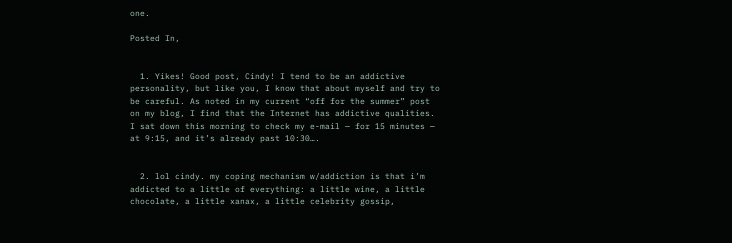one.

Posted In,


  1. Yikes! Good post, Cindy! I tend to be an addictive personality, but like you, I know that about myself and try to be careful. As noted in my current “off for the summer” post on my blog, I find that the Internet has addictive qualities. I sat down this morning to check my e-mail — for 15 minutes — at 9:15, and it’s already past 10:30….


  2. lol cindy. my coping mechanism w/addiction is that i’m addicted to a little of everything: a little wine, a little chocolate, a little xanax, a little celebrity gossip,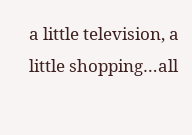a little television, a little shopping…all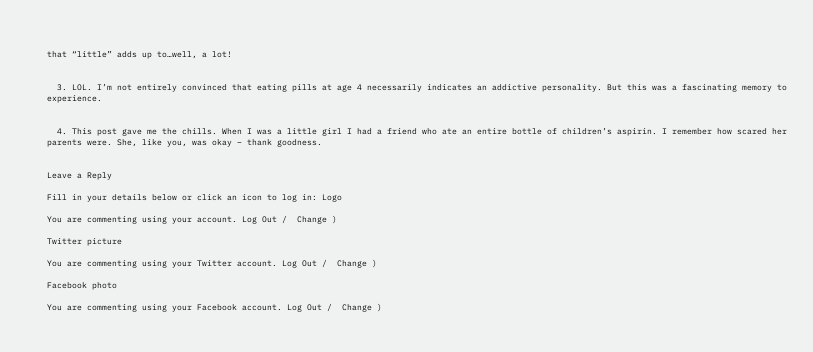that “little” adds up to…well, a lot!


  3. LOL. I’m not entirely convinced that eating pills at age 4 necessarily indicates an addictive personality. But this was a fascinating memory to experience.


  4. This post gave me the chills. When I was a little girl I had a friend who ate an entire bottle of children’s aspirin. I remember how scared her parents were. She, like you, was okay – thank goodness.


Leave a Reply

Fill in your details below or click an icon to log in: Logo

You are commenting using your account. Log Out /  Change )

Twitter picture

You are commenting using your Twitter account. Log Out /  Change )

Facebook photo

You are commenting using your Facebook account. Log Out /  Change )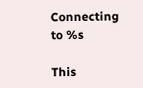Connecting to %s

This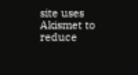site uses Akismet to reduce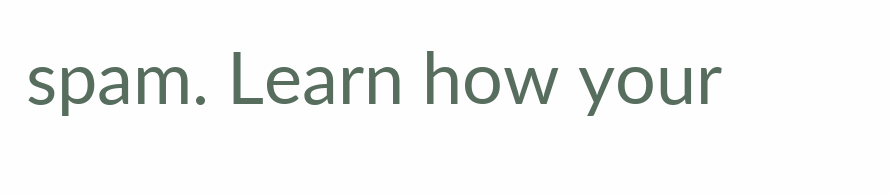spam. Learn how your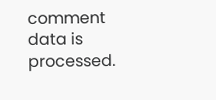comment data is processed.